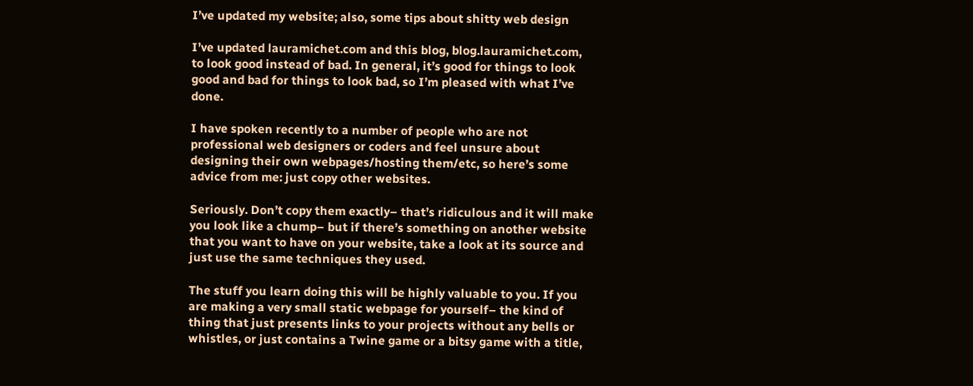I’ve updated my website; also, some tips about shitty web design

I’ve updated lauramichet.com and this blog, blog.lauramichet.com, to look good instead of bad. In general, it’s good for things to look good and bad for things to look bad, so I’m pleased with what I’ve done.

I have spoken recently to a number of people who are not professional web designers or coders and feel unsure about designing their own webpages/hosting them/etc, so here’s some advice from me: just copy other websites.

Seriously. Don’t copy them exactly– that’s ridiculous and it will make you look like a chump– but if there’s something on another website that you want to have on your website, take a look at its source and just use the same techniques they used.

The stuff you learn doing this will be highly valuable to you. If you are making a very small static webpage for yourself– the kind of thing that just presents links to your projects without any bells or whistles, or just contains a Twine game or a bitsy game with a title,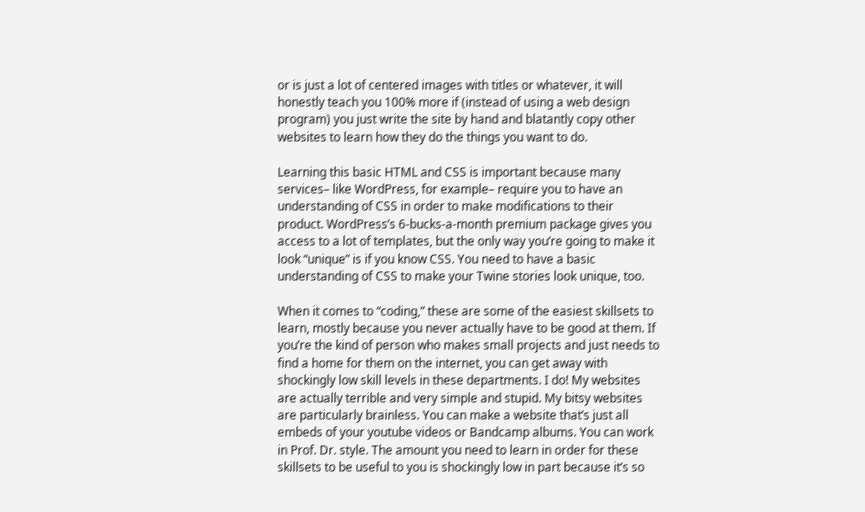or is just a lot of centered images with titles or whatever, it will honestly teach you 100% more if (instead of using a web design program) you just write the site by hand and blatantly copy other websites to learn how they do the things you want to do.

Learning this basic HTML and CSS is important because many services– like WordPress, for example– require you to have an understanding of CSS in order to make modifications to their product. WordPress’s 6-bucks-a-month premium package gives you access to a lot of templates, but the only way you’re going to make it look “unique” is if you know CSS. You need to have a basic understanding of CSS to make your Twine stories look unique, too.

When it comes to “coding,” these are some of the easiest skillsets to learn, mostly because you never actually have to be good at them. If you’re the kind of person who makes small projects and just needs to find a home for them on the internet, you can get away with shockingly low skill levels in these departments. I do! My websites are actually terrible and very simple and stupid. My bitsy websites are particularly brainless. You can make a website that’s just all embeds of your youtube videos or Bandcamp albums. You can work in Prof. Dr. style. The amount you need to learn in order for these skillsets to be useful to you is shockingly low in part because it’s so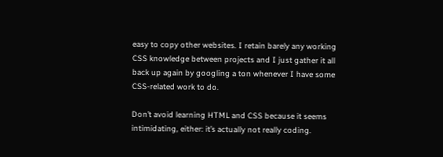easy to copy other websites. I retain barely any working CSS knowledge between projects and I just gather it all back up again by googling a ton whenever I have some CSS-related work to do.

Don’t avoid learning HTML and CSS because it seems intimidating, either: it’s actually not really coding.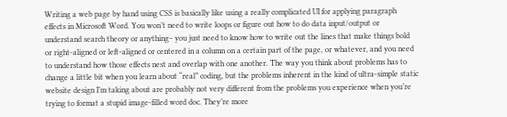Writing a web page by hand using CSS is basically like using a really complicated UI for applying paragraph effects in Microsoft Word. You won’t need to write loops or figure out how to do data input/output or understand search theory or anything– you just need to know how to write out the lines that make things bold or right-aligned or left-aligned or centered in a column on a certain part of the page, or whatever, and you need to understand how those effects nest and overlap with one another. The way you think about problems has to change a little bit when you learn about “real” coding, but the problems inherent in the kind of ultra-simple static website design I’m taking about are probably not very different from the problems you experience when you’re trying to format a stupid image-filled word doc. They’re more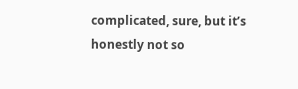complicated, sure, but it’s honestly not so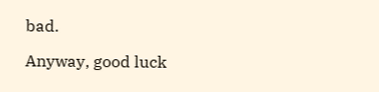bad.

Anyway, good luck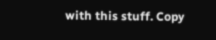with this stuff. Copy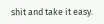shit and take it easy.